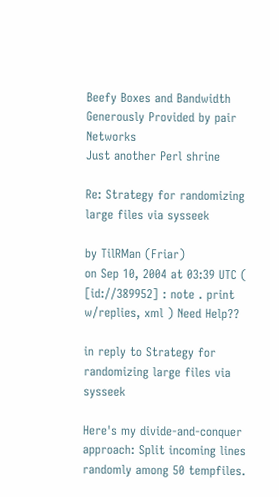Beefy Boxes and Bandwidth Generously Provided by pair Networks
Just another Perl shrine

Re: Strategy for randomizing large files via sysseek

by TilRMan (Friar)
on Sep 10, 2004 at 03:39 UTC ( [id://389952] : note . print w/replies, xml ) Need Help??

in reply to Strategy for randomizing large files via sysseek

Here's my divide-and-conquer approach: Split incoming lines randomly among 50 tempfiles.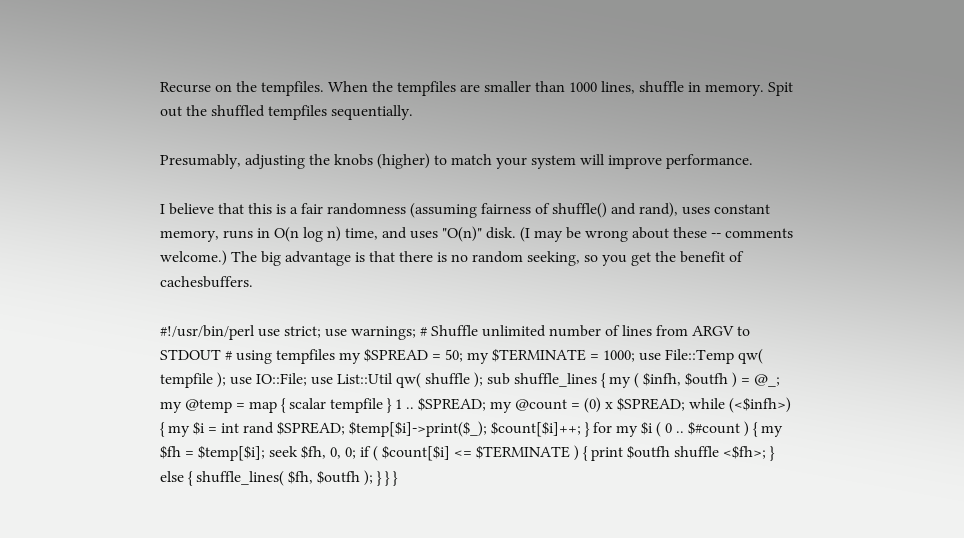Recurse on the tempfiles. When the tempfiles are smaller than 1000 lines, shuffle in memory. Spit out the shuffled tempfiles sequentially.

Presumably, adjusting the knobs (higher) to match your system will improve performance.

I believe that this is a fair randomness (assuming fairness of shuffle() and rand), uses constant memory, runs in O(n log n) time, and uses "O(n)" disk. (I may be wrong about these -- comments welcome.) The big advantage is that there is no random seeking, so you get the benefit of cachesbuffers.

#!/usr/bin/perl use strict; use warnings; # Shuffle unlimited number of lines from ARGV to STDOUT # using tempfiles my $SPREAD = 50; my $TERMINATE = 1000; use File::Temp qw( tempfile ); use IO::File; use List::Util qw( shuffle ); sub shuffle_lines { my ( $infh, $outfh ) = @_; my @temp = map { scalar tempfile } 1 .. $SPREAD; my @count = (0) x $SPREAD; while (<$infh>) { my $i = int rand $SPREAD; $temp[$i]->print($_); $count[$i]++; } for my $i ( 0 .. $#count ) { my $fh = $temp[$i]; seek $fh, 0, 0; if ( $count[$i] <= $TERMINATE ) { print $outfh shuffle <$fh>; } else { shuffle_lines( $fh, $outfh ); } } }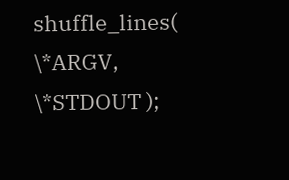shuffle_lines( \*ARGV, \*STDOUT );